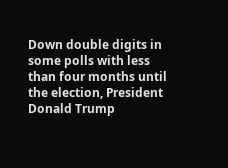Down double digits in some polls with less than four months until the election, President Donald Trump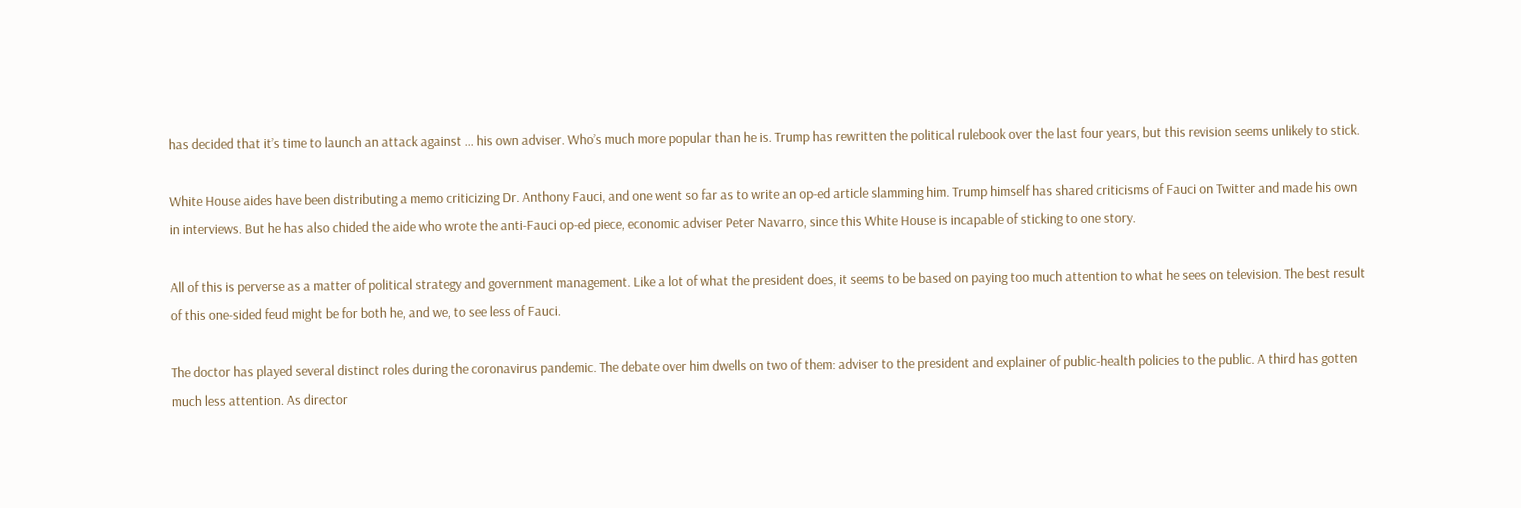has decided that it’s time to launch an attack against … his own adviser. Who’s much more popular than he is. Trump has rewritten the political rulebook over the last four years, but this revision seems unlikely to stick.

White House aides have been distributing a memo criticizing Dr. Anthony Fauci, and one went so far as to write an op-ed article slamming him. Trump himself has shared criticisms of Fauci on Twitter and made his own in interviews. But he has also chided the aide who wrote the anti-Fauci op-ed piece, economic adviser Peter Navarro, since this White House is incapable of sticking to one story.

All of this is perverse as a matter of political strategy and government management. Like a lot of what the president does, it seems to be based on paying too much attention to what he sees on television. The best result of this one-sided feud might be for both he, and we, to see less of Fauci.

The doctor has played several distinct roles during the coronavirus pandemic. The debate over him dwells on two of them: adviser to the president and explainer of public-health policies to the public. A third has gotten much less attention. As director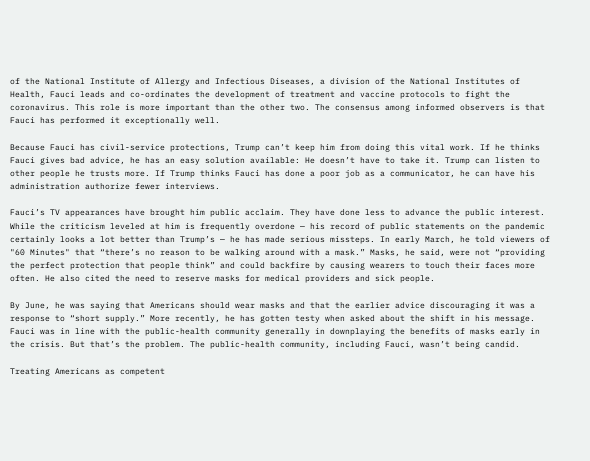of the National Institute of Allergy and Infectious Diseases, a division of the National Institutes of Health, Fauci leads and co-ordinates the development of treatment and vaccine protocols to fight the coronavirus. This role is more important than the other two. The consensus among informed observers is that Fauci has performed it exceptionally well.

Because Fauci has civil-service protections, Trump can’t keep him from doing this vital work. If he thinks Fauci gives bad advice, he has an easy solution available: He doesn’t have to take it. Trump can listen to other people he trusts more. If Trump thinks Fauci has done a poor job as a communicator, he can have his administration authorize fewer interviews.

Fauci’s TV appearances have brought him public acclaim. They have done less to advance the public interest. While the criticism leveled at him is frequently overdone — his record of public statements on the pandemic certainly looks a lot better than Trump’s — he has made serious missteps. In early March, he told viewers of "60 Minutes" that “there’s no reason to be walking around with a mask.” Masks, he said, were not “providing the perfect protection that people think” and could backfire by causing wearers to touch their faces more often. He also cited the need to reserve masks for medical providers and sick people.

By June, he was saying that Americans should wear masks and that the earlier advice discouraging it was a response to “short supply.” More recently, he has gotten testy when asked about the shift in his message. Fauci was in line with the public-health community generally in downplaying the benefits of masks early in the crisis. But that’s the problem. The public-health community, including Fauci, wasn’t being candid.

Treating Americans as competent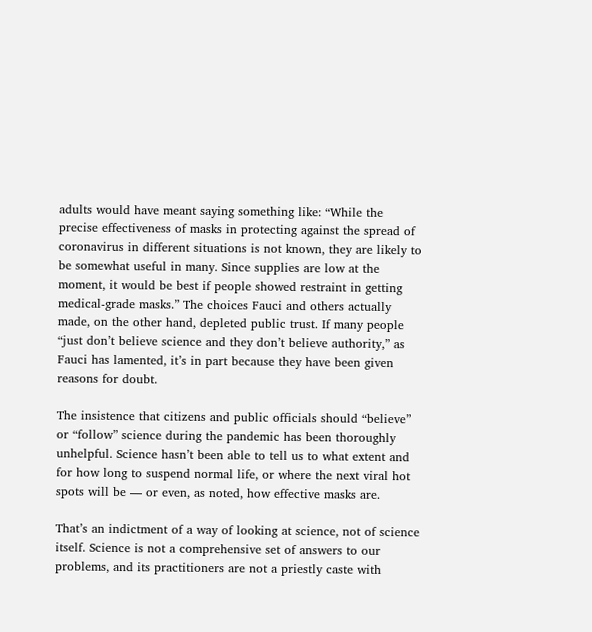adults would have meant saying something like: “While the precise effectiveness of masks in protecting against the spread of coronavirus in different situations is not known, they are likely to be somewhat useful in many. Since supplies are low at the moment, it would be best if people showed restraint in getting medical-grade masks.” The choices Fauci and others actually made, on the other hand, depleted public trust. If many people “just don’t believe science and they don’t believe authority,” as Fauci has lamented, it’s in part because they have been given reasons for doubt.

The insistence that citizens and public officials should “believe” or “follow” science during the pandemic has been thoroughly unhelpful. Science hasn’t been able to tell us to what extent and for how long to suspend normal life, or where the next viral hot spots will be — or even, as noted, how effective masks are.

That’s an indictment of a way of looking at science, not of science itself. Science is not a comprehensive set of answers to our problems, and its practitioners are not a priestly caste with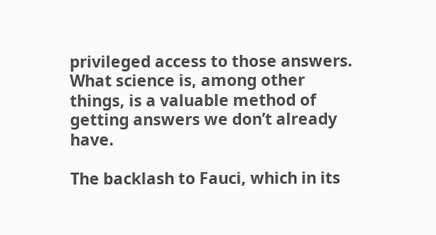privileged access to those answers. What science is, among other things, is a valuable method of getting answers we don’t already have.

The backlash to Fauci, which in its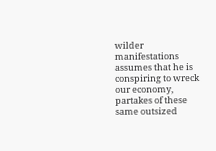wilder manifestations assumes that he is conspiring to wreck our economy, partakes of these same outsized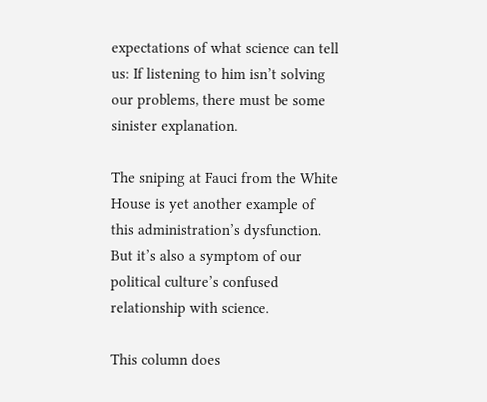expectations of what science can tell us: If listening to him isn’t solving our problems, there must be some sinister explanation.

The sniping at Fauci from the White House is yet another example of this administration’s dysfunction. But it’s also a symptom of our political culture’s confused relationship with science.

This column does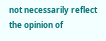not necessarily reflect the opinion of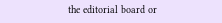the editorial board or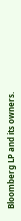Bloomberg LP and its owners.